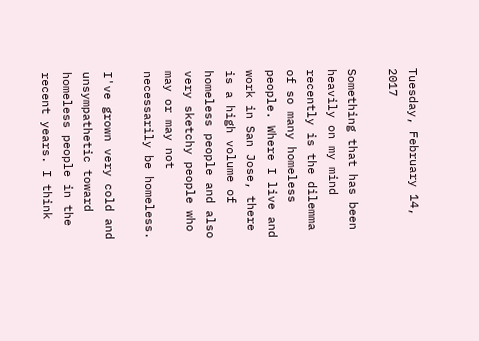Tuesday, February 14, 2017

Something that has been heavily on my mind recently is the dilemma of so many homeless people. Where I live and work in San Jose, there is a high volume of homeless people and also very sketchy people who may or may not necessarily be homeless.

I've grown very cold and unsympathetic toward homeless people in the recent years. I think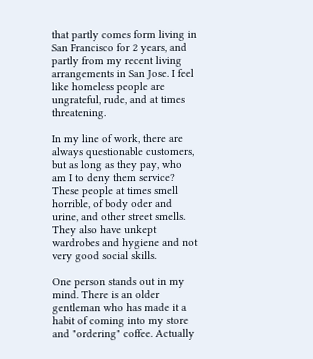that partly comes form living in San Francisco for 2 years, and partly from my recent living arrangements in San Jose. I feel like homeless people are ungrateful, rude, and at times threatening.

In my line of work, there are always questionable customers, but as long as they pay, who am I to deny them service? These people at times smell horrible, of body oder and urine, and other street smells. They also have unkept wardrobes and hygiene and not very good social skills.

One person stands out in my mind. There is an older gentleman who has made it a habit of coming into my store and "ordering" coffee. Actually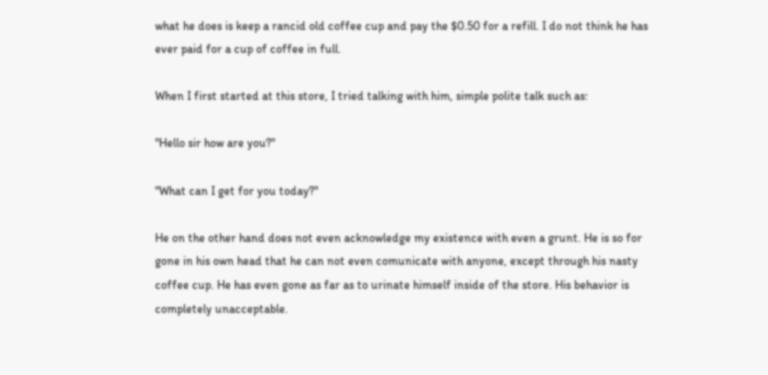what he does is keep a rancid old coffee cup and pay the $0.50 for a refill. I do not think he has ever paid for a cup of coffee in full.

When I first started at this store, I tried talking with him, simple polite talk such as:

"Hello sir how are you?"

"What can I get for you today?"

He on the other hand does not even acknowledge my existence with even a grunt. He is so for gone in his own head that he can not even comunicate with anyone, except through his nasty coffee cup. He has even gone as far as to urinate himself inside of the store. His behavior is completely unacceptable.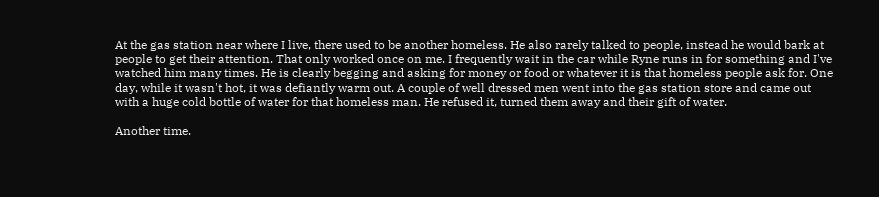At the gas station near where I live, there used to be another homeless. He also rarely talked to people, instead he would bark at people to get their attention. That only worked once on me. I frequently wait in the car while Ryne runs in for something and I've watched him many times. He is clearly begging and asking for money or food or whatever it is that homeless people ask for. One day, while it wasn't hot, it was defiantly warm out. A couple of well dressed men went into the gas station store and came out with a huge cold bottle of water for that homeless man. He refused it, turned them away and their gift of water.

Another time.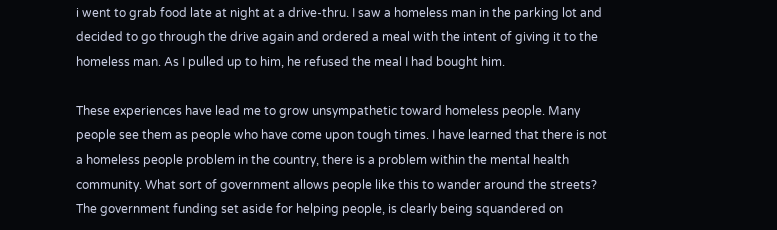i went to grab food late at night at a drive-thru. I saw a homeless man in the parking lot and decided to go through the drive again and ordered a meal with the intent of giving it to the homeless man. As I pulled up to him, he refused the meal I had bought him.

These experiences have lead me to grow unsympathetic toward homeless people. Many people see them as people who have come upon tough times. I have learned that there is not a homeless people problem in the country, there is a problem within the mental health community. What sort of government allows people like this to wander around the streets? The government funding set aside for helping people, is clearly being squandered on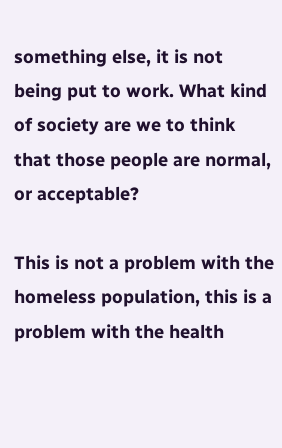something else, it is not being put to work. What kind of society are we to think that those people are normal, or acceptable?

This is not a problem with the homeless population, this is a problem with the health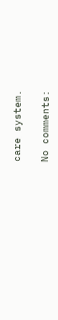care system.

No comments: